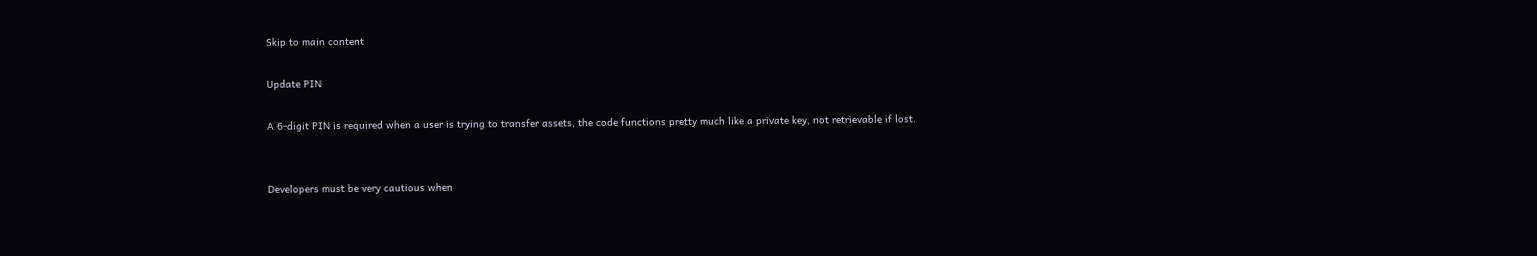Skip to main content

Update PIN

A 6-digit PIN is required when a user is trying to transfer assets, the code functions pretty much like a private key, not retrievable if lost.


Developers must be very cautious when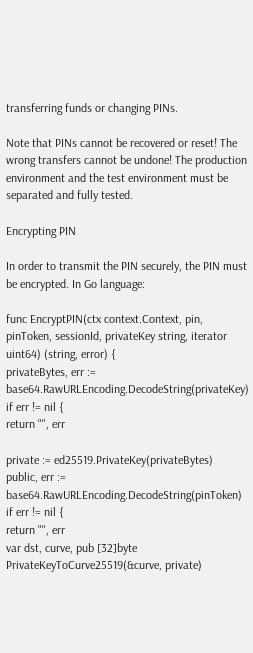transferring funds or changing PINs.

Note that PINs cannot be recovered or reset! The wrong transfers cannot be undone! The production environment and the test environment must be separated and fully tested.

Encrypting PIN

In order to transmit the PIN securely, the PIN must be encrypted. In Go language:

func EncryptPIN(ctx context.Context, pin, pinToken, sessionId, privateKey string, iterator uint64) (string, error) {
privateBytes, err := base64.RawURLEncoding.DecodeString(privateKey)
if err != nil {
return "", err

private := ed25519.PrivateKey(privateBytes)
public, err := base64.RawURLEncoding.DecodeString(pinToken)
if err != nil {
return "", err
var dst, curve, pub [32]byte
PrivateKeyToCurve25519(&curve, private)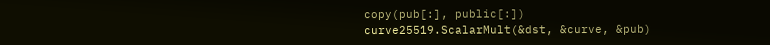copy(pub[:], public[:])
curve25519.ScalarMult(&dst, &curve, &pub)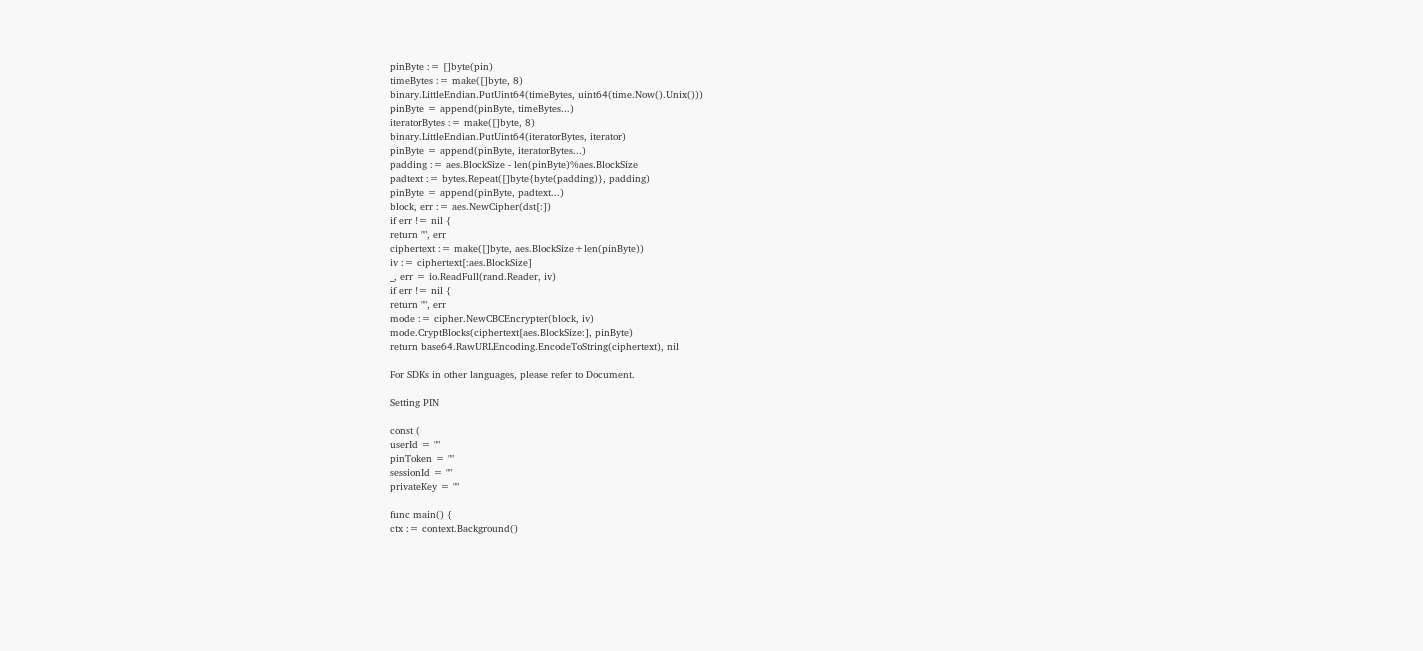pinByte := []byte(pin)
timeBytes := make([]byte, 8)
binary.LittleEndian.PutUint64(timeBytes, uint64(time.Now().Unix()))
pinByte = append(pinByte, timeBytes...)
iteratorBytes := make([]byte, 8)
binary.LittleEndian.PutUint64(iteratorBytes, iterator)
pinByte = append(pinByte, iteratorBytes...)
padding := aes.BlockSize - len(pinByte)%aes.BlockSize
padtext := bytes.Repeat([]byte{byte(padding)}, padding)
pinByte = append(pinByte, padtext...)
block, err := aes.NewCipher(dst[:])
if err != nil {
return "", err
ciphertext := make([]byte, aes.BlockSize+len(pinByte))
iv := ciphertext[:aes.BlockSize]
_, err = io.ReadFull(rand.Reader, iv)
if err != nil {
return "", err
mode := cipher.NewCBCEncrypter(block, iv)
mode.CryptBlocks(ciphertext[aes.BlockSize:], pinByte)
return base64.RawURLEncoding.EncodeToString(ciphertext), nil

For SDKs in other languages, please refer to Document.

Setting PIN

const (
userId = ""
pinToken = ""
sessionId = ""
privateKey = ""

func main() {
ctx := context.Background()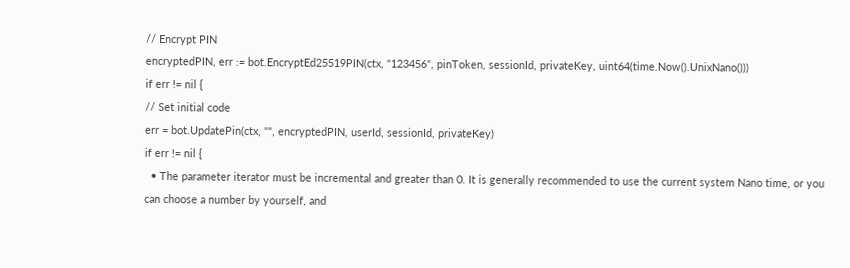// Encrypt PIN
encryptedPIN, err := bot.EncryptEd25519PIN(ctx, "123456", pinToken, sessionId, privateKey, uint64(time.Now().UnixNano()))
if err != nil {
// Set initial code
err = bot.UpdatePin(ctx, "", encryptedPIN, userId, sessionId, privateKey)
if err != nil {
  • The parameter iterator must be incremental and greater than 0. It is generally recommended to use the current system Nano time, or you can choose a number by yourself, and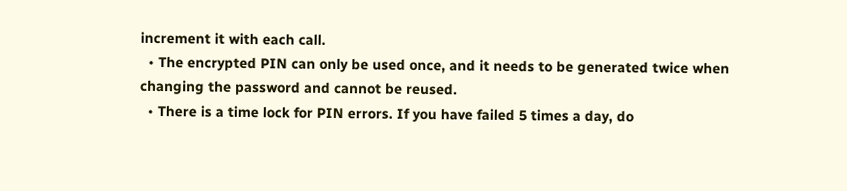increment it with each call.
  • The encrypted PIN can only be used once, and it needs to be generated twice when changing the password and cannot be reused.
  • There is a time lock for PIN errors. If you have failed 5 times a day, do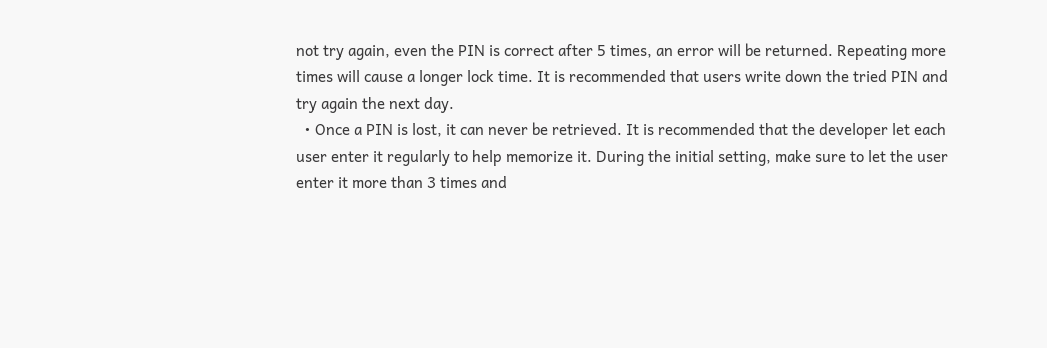not try again, even the PIN is correct after 5 times, an error will be returned. Repeating more times will cause a longer lock time. It is recommended that users write down the tried PIN and try again the next day.
  • Once a PIN is lost, it can never be retrieved. It is recommended that the developer let each user enter it regularly to help memorize it. During the initial setting, make sure to let the user enter it more than 3 times and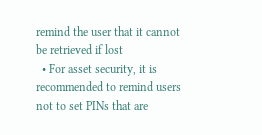remind the user that it cannot be retrieved if lost
  • For asset security, it is recommended to remind users not to set PINs that are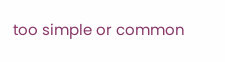too simple or common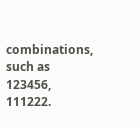combinations, such as 123456, 111222.